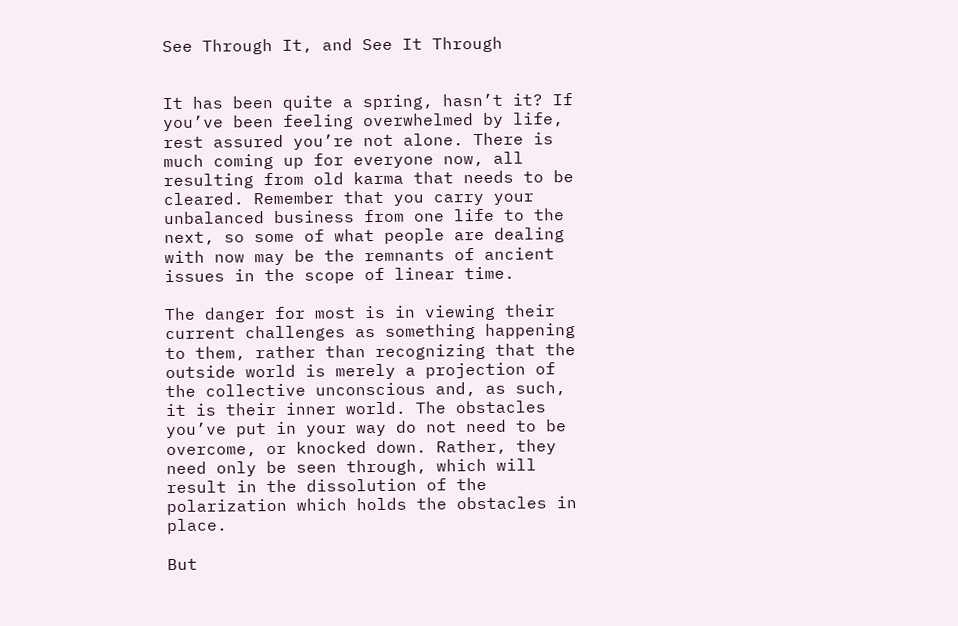See Through It, and See It Through


It has been quite a spring, hasn’t it? If you’ve been feeling overwhelmed by life, rest assured you’re not alone. There is much coming up for everyone now, all resulting from old karma that needs to be cleared. Remember that you carry your unbalanced business from one life to the next, so some of what people are dealing with now may be the remnants of ancient issues in the scope of linear time.

The danger for most is in viewing their current challenges as something happening to them, rather than recognizing that the outside world is merely a projection of the collective unconscious and, as such, it is their inner world. The obstacles you’ve put in your way do not need to be overcome, or knocked down. Rather, they need only be seen through, which will result in the dissolution of the polarization which holds the obstacles in place.

But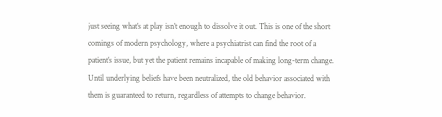just seeing what’s at play isn’t enough to dissolve it out. This is one of the short comings of modern psychology, where a psychiatrist can find the root of a patient’s issue, but yet the patient remains incapable of making long-term change. Until underlying beliefs have been neutralized, the old behavior associated with them is guaranteed to return, regardless of attempts to change behavior.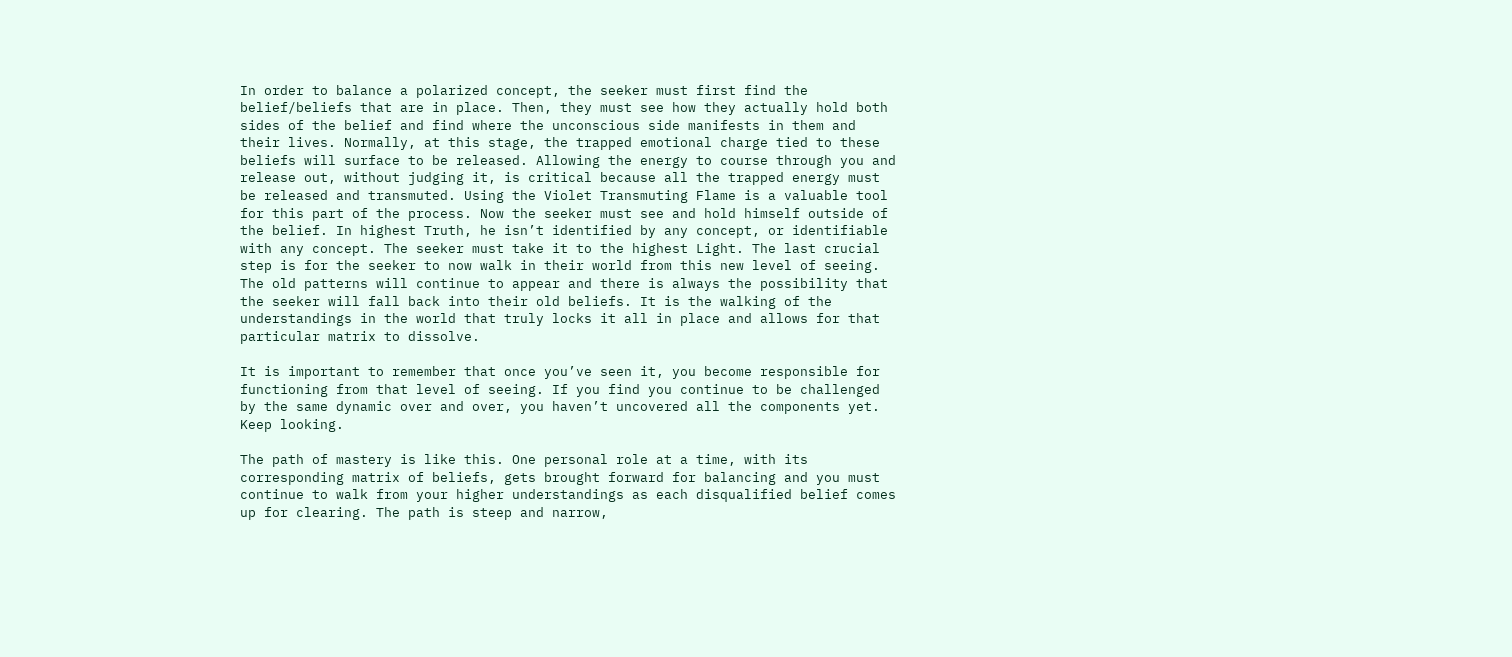In order to balance a polarized concept, the seeker must first find the belief/beliefs that are in place. Then, they must see how they actually hold both sides of the belief and find where the unconscious side manifests in them and their lives. Normally, at this stage, the trapped emotional charge tied to these beliefs will surface to be released. Allowing the energy to course through you and release out, without judging it, is critical because all the trapped energy must be released and transmuted. Using the Violet Transmuting Flame is a valuable tool for this part of the process. Now the seeker must see and hold himself outside of the belief. In highest Truth, he isn’t identified by any concept, or identifiable with any concept. The seeker must take it to the highest Light. The last crucial step is for the seeker to now walk in their world from this new level of seeing. The old patterns will continue to appear and there is always the possibility that the seeker will fall back into their old beliefs. It is the walking of the understandings in the world that truly locks it all in place and allows for that particular matrix to dissolve.

It is important to remember that once you’ve seen it, you become responsible for functioning from that level of seeing. If you find you continue to be challenged by the same dynamic over and over, you haven’t uncovered all the components yet. Keep looking.

The path of mastery is like this. One personal role at a time, with its corresponding matrix of beliefs, gets brought forward for balancing and you must continue to walk from your higher understandings as each disqualified belief comes up for clearing. The path is steep and narrow,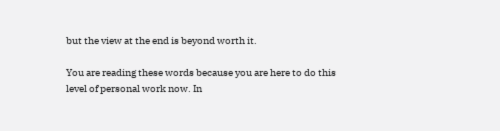but the view at the end is beyond worth it.

You are reading these words because you are here to do this level of personal work now. In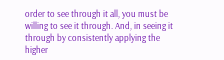order to see through it all, you must be willing to see it through. And, in seeing it through by consistently applying the higher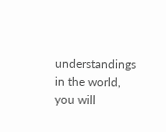understandings in the world, you will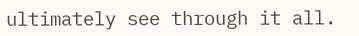ultimately see through it all.